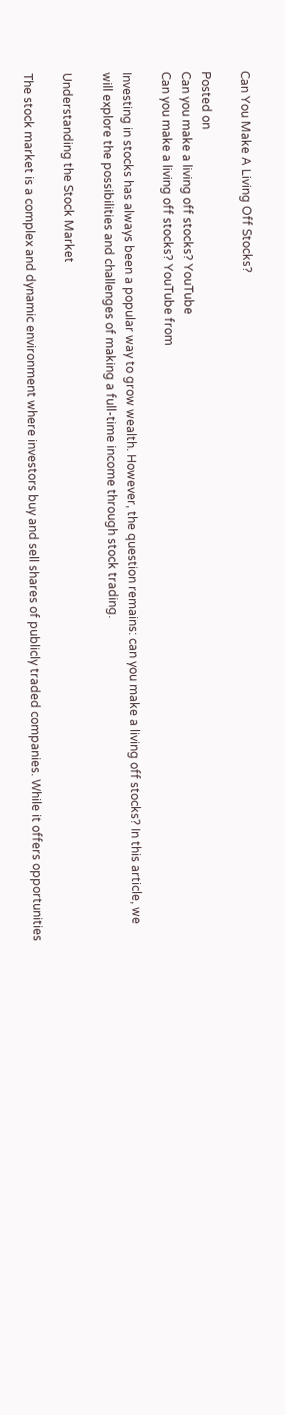Can You Make A Living Off Stocks?

Posted on
Can you make a living off stocks? YouTube
Can you make a living off stocks? YouTube from

Investing in stocks has always been a popular way to grow wealth. However, the question remains: can you make a living off stocks? In this article, we will explore the possibilities and challenges of making a full-time income through stock trading.

Understanding the Stock Market

The stock market is a complex and dynamic environment where investors buy and sell shares of publicly traded companies. While it offers opportunities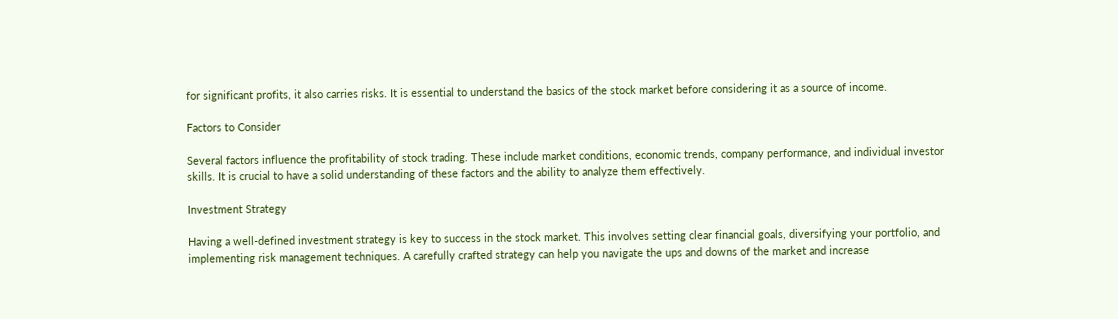for significant profits, it also carries risks. It is essential to understand the basics of the stock market before considering it as a source of income.

Factors to Consider

Several factors influence the profitability of stock trading. These include market conditions, economic trends, company performance, and individual investor skills. It is crucial to have a solid understanding of these factors and the ability to analyze them effectively.

Investment Strategy

Having a well-defined investment strategy is key to success in the stock market. This involves setting clear financial goals, diversifying your portfolio, and implementing risk management techniques. A carefully crafted strategy can help you navigate the ups and downs of the market and increase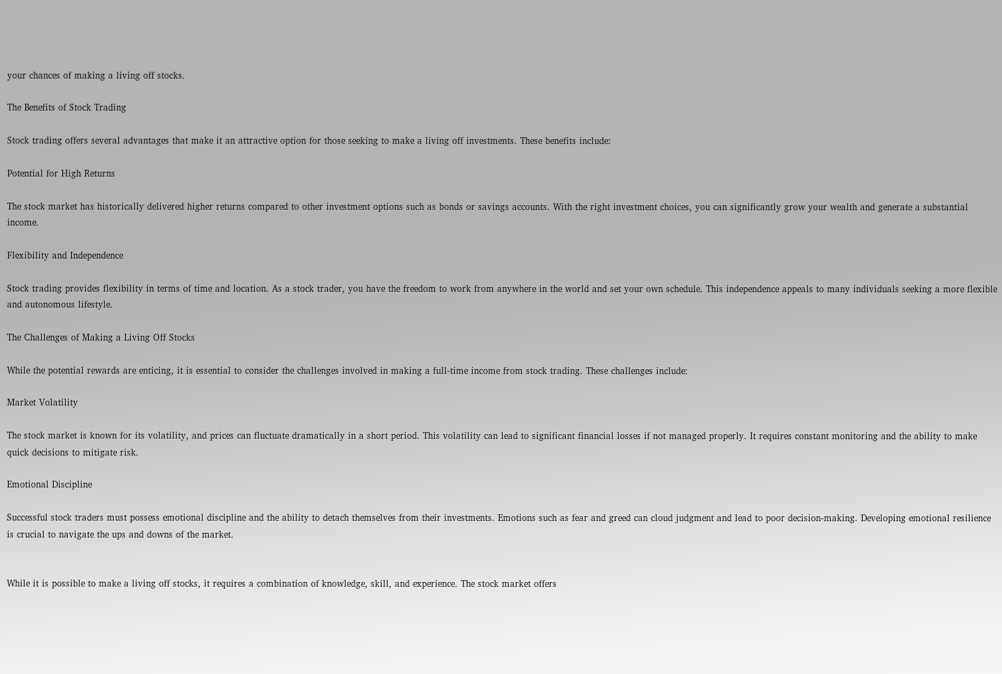your chances of making a living off stocks.

The Benefits of Stock Trading

Stock trading offers several advantages that make it an attractive option for those seeking to make a living off investments. These benefits include:

Potential for High Returns

The stock market has historically delivered higher returns compared to other investment options such as bonds or savings accounts. With the right investment choices, you can significantly grow your wealth and generate a substantial income.

Flexibility and Independence

Stock trading provides flexibility in terms of time and location. As a stock trader, you have the freedom to work from anywhere in the world and set your own schedule. This independence appeals to many individuals seeking a more flexible and autonomous lifestyle.

The Challenges of Making a Living Off Stocks

While the potential rewards are enticing, it is essential to consider the challenges involved in making a full-time income from stock trading. These challenges include:

Market Volatility

The stock market is known for its volatility, and prices can fluctuate dramatically in a short period. This volatility can lead to significant financial losses if not managed properly. It requires constant monitoring and the ability to make quick decisions to mitigate risk.

Emotional Discipline

Successful stock traders must possess emotional discipline and the ability to detach themselves from their investments. Emotions such as fear and greed can cloud judgment and lead to poor decision-making. Developing emotional resilience is crucial to navigate the ups and downs of the market.


While it is possible to make a living off stocks, it requires a combination of knowledge, skill, and experience. The stock market offers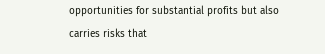opportunities for substantial profits but also carries risks that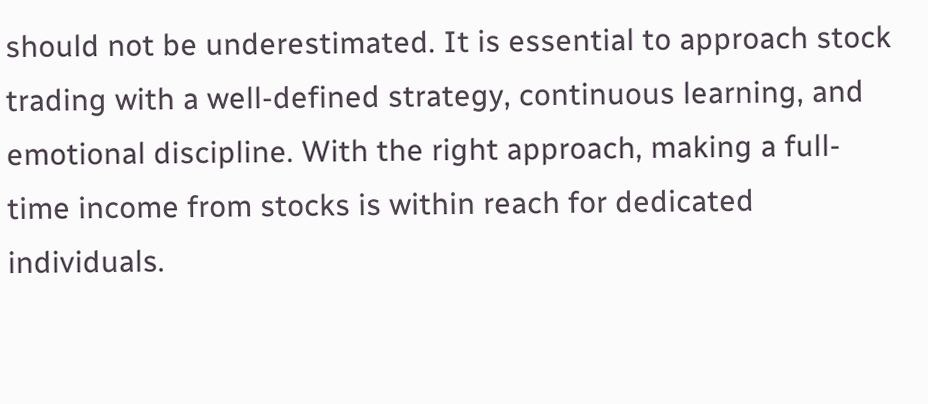should not be underestimated. It is essential to approach stock trading with a well-defined strategy, continuous learning, and emotional discipline. With the right approach, making a full-time income from stocks is within reach for dedicated individuals.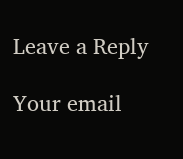Leave a Reply

Your email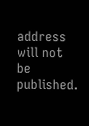address will not be published.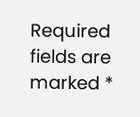Required fields are marked *